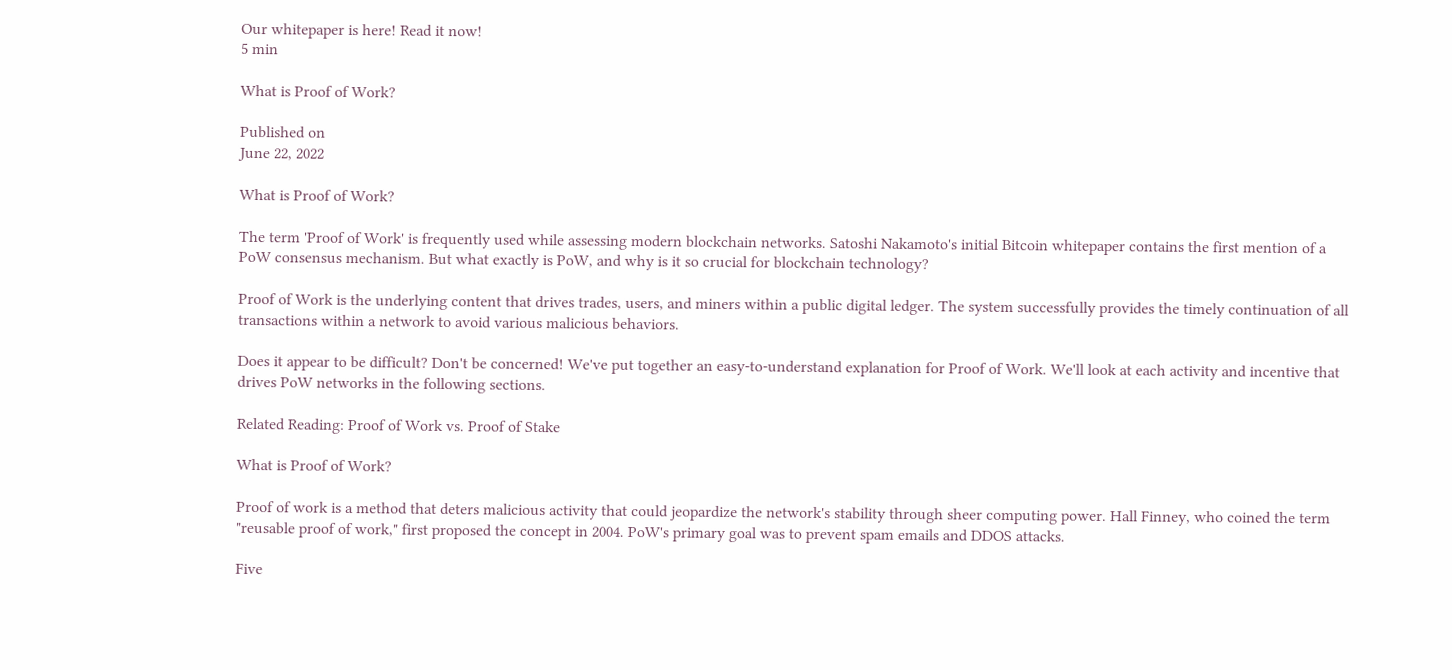Our whitepaper is here! Read it now!
5 min

What is Proof of Work?

Published on
June 22, 2022

What is Proof of Work?

The term 'Proof of Work' is frequently used while assessing modern blockchain networks. Satoshi Nakamoto's initial Bitcoin whitepaper contains the first mention of a PoW consensus mechanism. But what exactly is PoW, and why is it so crucial for blockchain technology?

Proof of Work is the underlying content that drives trades, users, and miners within a public digital ledger. The system successfully provides the timely continuation of all transactions within a network to avoid various malicious behaviors.

Does it appear to be difficult? Don't be concerned! We've put together an easy-to-understand explanation for Proof of Work. We'll look at each activity and incentive that drives PoW networks in the following sections.

Related Reading: Proof of Work vs. Proof of Stake

What is Proof of Work?

Proof of work is a method that deters malicious activity that could jeopardize the network's stability through sheer computing power. Hall Finney, who coined the term "reusable proof of work," first proposed the concept in 2004. PoW's primary goal was to prevent spam emails and DDOS attacks.

Five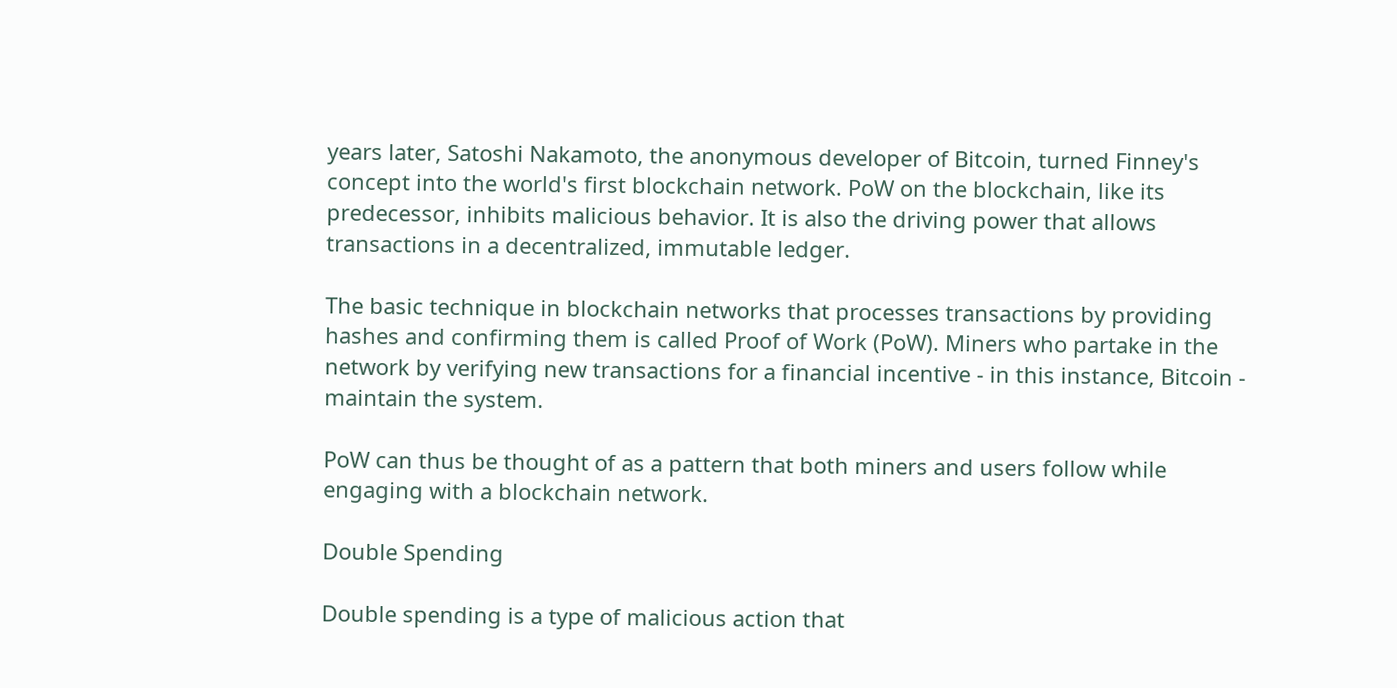years later, Satoshi Nakamoto, the anonymous developer of Bitcoin, turned Finney's concept into the world's first blockchain network. PoW on the blockchain, like its predecessor, inhibits malicious behavior. It is also the driving power that allows transactions in a decentralized, immutable ledger.

The basic technique in blockchain networks that processes transactions by providing hashes and confirming them is called Proof of Work (PoW). Miners who partake in the network by verifying new transactions for a financial incentive - in this instance, Bitcoin - maintain the system.

PoW can thus be thought of as a pattern that both miners and users follow while engaging with a blockchain network.

Double Spending

Double spending is a type of malicious action that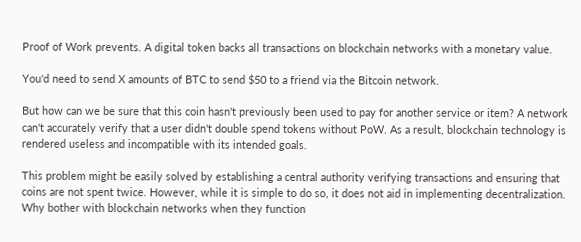Proof of Work prevents. A digital token backs all transactions on blockchain networks with a monetary value.

You'd need to send X amounts of BTC to send $50 to a friend via the Bitcoin network.

But how can we be sure that this coin hasn't previously been used to pay for another service or item? A network can't accurately verify that a user didn't double spend tokens without PoW. As a result, blockchain technology is rendered useless and incompatible with its intended goals.

This problem might be easily solved by establishing a central authority verifying transactions and ensuring that coins are not spent twice. However, while it is simple to do so, it does not aid in implementing decentralization. Why bother with blockchain networks when they function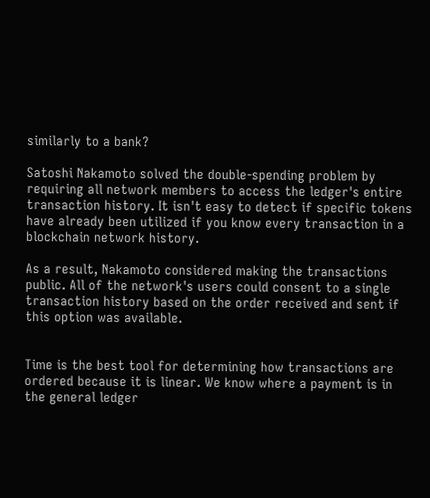similarly to a bank?

Satoshi Nakamoto solved the double-spending problem by requiring all network members to access the ledger's entire transaction history. It isn't easy to detect if specific tokens have already been utilized if you know every transaction in a blockchain network history.

As a result, Nakamoto considered making the transactions public. All of the network's users could consent to a single transaction history based on the order received and sent if this option was available.


Time is the best tool for determining how transactions are ordered because it is linear. We know where a payment is in the general ledger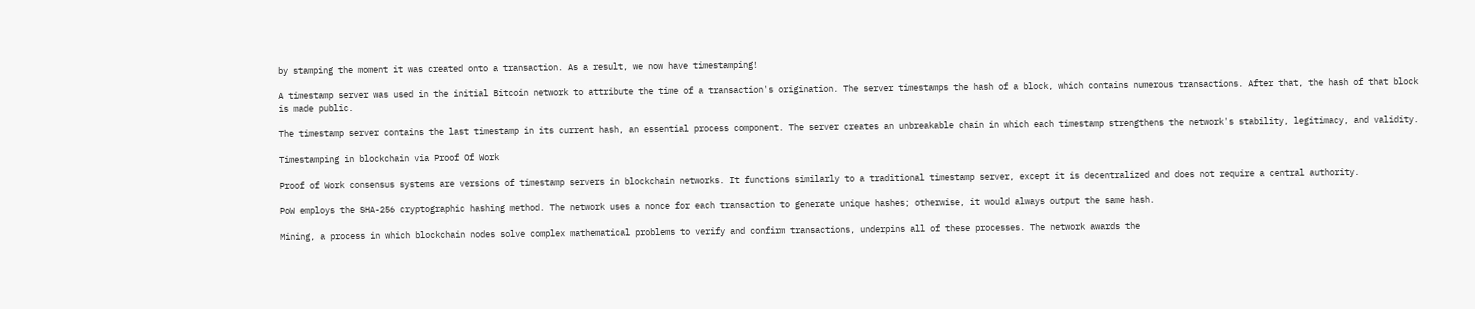by stamping the moment it was created onto a transaction. As a result, we now have timestamping!

A timestamp server was used in the initial Bitcoin network to attribute the time of a transaction's origination. The server timestamps the hash of a block, which contains numerous transactions. After that, the hash of that block is made public.

The timestamp server contains the last timestamp in its current hash, an essential process component. The server creates an unbreakable chain in which each timestamp strengthens the network's stability, legitimacy, and validity.

Timestamping in blockchain via Proof Of Work

Proof of Work consensus systems are versions of timestamp servers in blockchain networks. It functions similarly to a traditional timestamp server, except it is decentralized and does not require a central authority.

PoW employs the SHA-256 cryptographic hashing method. The network uses a nonce for each transaction to generate unique hashes; otherwise, it would always output the same hash.

Mining, a process in which blockchain nodes solve complex mathematical problems to verify and confirm transactions, underpins all of these processes. The network awards the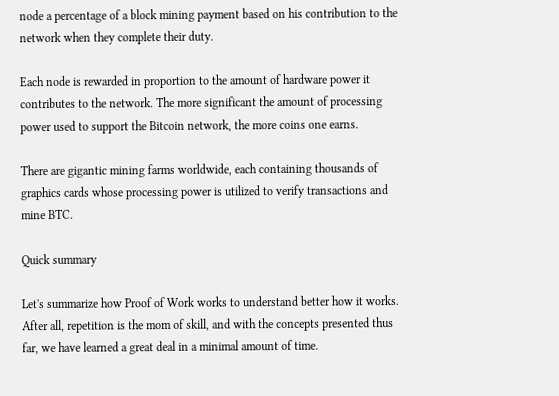node a percentage of a block mining payment based on his contribution to the network when they complete their duty.

Each node is rewarded in proportion to the amount of hardware power it contributes to the network. The more significant the amount of processing power used to support the Bitcoin network, the more coins one earns.

There are gigantic mining farms worldwide, each containing thousands of graphics cards whose processing power is utilized to verify transactions and mine BTC.

Quick summary

Let's summarize how Proof of Work works to understand better how it works. After all, repetition is the mom of skill, and with the concepts presented thus far, we have learned a great deal in a minimal amount of time.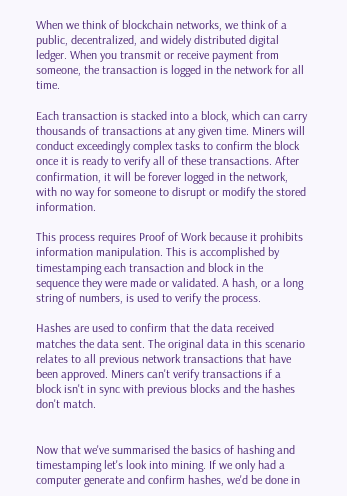When we think of blockchain networks, we think of a public, decentralized, and widely distributed digital ledger. When you transmit or receive payment from someone, the transaction is logged in the network for all time.

Each transaction is stacked into a block, which can carry thousands of transactions at any given time. Miners will conduct exceedingly complex tasks to confirm the block once it is ready to verify all of these transactions. After confirmation, it will be forever logged in the network, with no way for someone to disrupt or modify the stored information.

This process requires Proof of Work because it prohibits information manipulation. This is accomplished by timestamping each transaction and block in the sequence they were made or validated. A hash, or a long string of numbers, is used to verify the process.

Hashes are used to confirm that the data received matches the data sent. The original data in this scenario relates to all previous network transactions that have been approved. Miners can't verify transactions if a block isn't in sync with previous blocks and the hashes don't match.


Now that we've summarised the basics of hashing and timestamping let's look into mining. If we only had a computer generate and confirm hashes, we'd be done in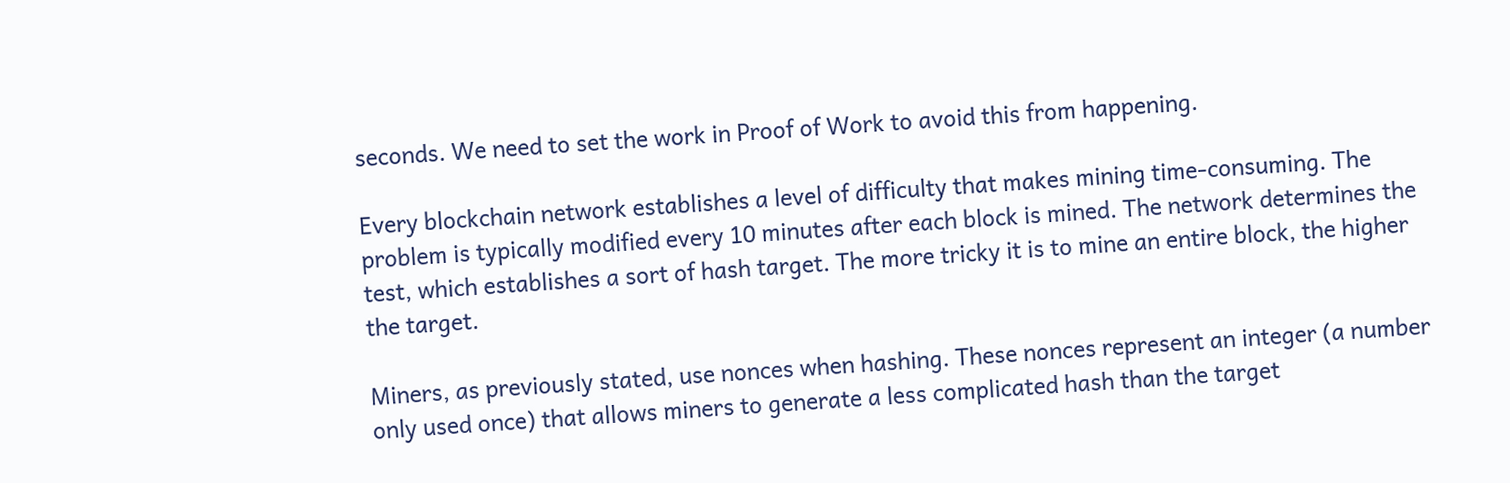seconds. We need to set the work in Proof of Work to avoid this from happening.

Every blockchain network establishes a level of difficulty that makes mining time-consuming. The problem is typically modified every 10 minutes after each block is mined. The network determines the test, which establishes a sort of hash target. The more tricky it is to mine an entire block, the higher the target.

Miners, as previously stated, use nonces when hashing. These nonces represent an integer (a number only used once) that allows miners to generate a less complicated hash than the target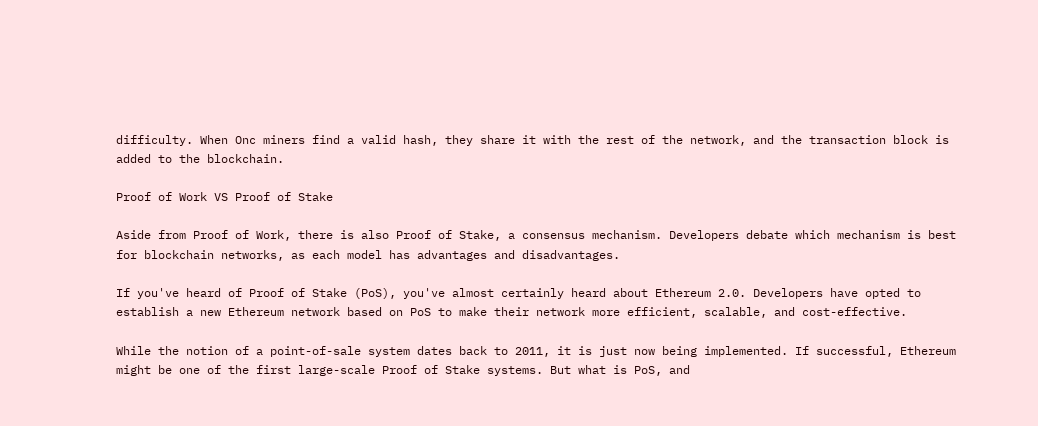difficulty. When Onc miners find a valid hash, they share it with the rest of the network, and the transaction block is added to the blockchain.

Proof of Work VS Proof of Stake

Aside from Proof of Work, there is also Proof of Stake, a consensus mechanism. Developers debate which mechanism is best for blockchain networks, as each model has advantages and disadvantages.

If you've heard of Proof of Stake (PoS), you've almost certainly heard about Ethereum 2.0. Developers have opted to establish a new Ethereum network based on PoS to make their network more efficient, scalable, and cost-effective.

While the notion of a point-of-sale system dates back to 2011, it is just now being implemented. If successful, Ethereum might be one of the first large-scale Proof of Stake systems. But what is PoS, and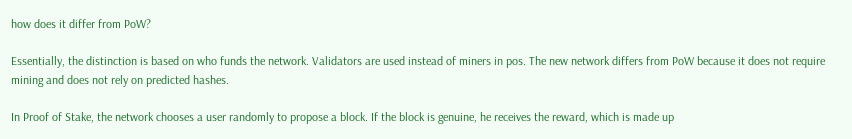how does it differ from PoW?

Essentially, the distinction is based on who funds the network. Validators are used instead of miners in pos. The new network differs from PoW because it does not require mining and does not rely on predicted hashes.

In Proof of Stake, the network chooses a user randomly to propose a block. If the block is genuine, he receives the reward, which is made up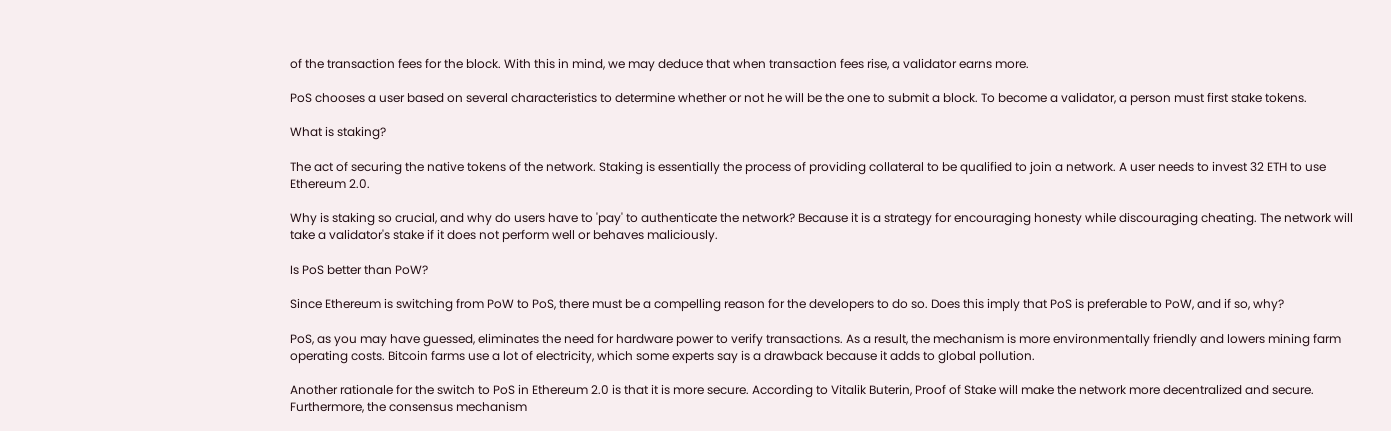of the transaction fees for the block. With this in mind, we may deduce that when transaction fees rise, a validator earns more.

PoS chooses a user based on several characteristics to determine whether or not he will be the one to submit a block. To become a validator, a person must first stake tokens.

What is staking?

The act of securing the native tokens of the network. Staking is essentially the process of providing collateral to be qualified to join a network. A user needs to invest 32 ETH to use Ethereum 2.0.

Why is staking so crucial, and why do users have to 'pay' to authenticate the network? Because it is a strategy for encouraging honesty while discouraging cheating. The network will take a validator's stake if it does not perform well or behaves maliciously.

Is PoS better than PoW?

Since Ethereum is switching from PoW to PoS, there must be a compelling reason for the developers to do so. Does this imply that PoS is preferable to PoW, and if so, why?

PoS, as you may have guessed, eliminates the need for hardware power to verify transactions. As a result, the mechanism is more environmentally friendly and lowers mining farm operating costs. Bitcoin farms use a lot of electricity, which some experts say is a drawback because it adds to global pollution.

Another rationale for the switch to PoS in Ethereum 2.0 is that it is more secure. According to Vitalik Buterin, Proof of Stake will make the network more decentralized and secure. Furthermore, the consensus mechanism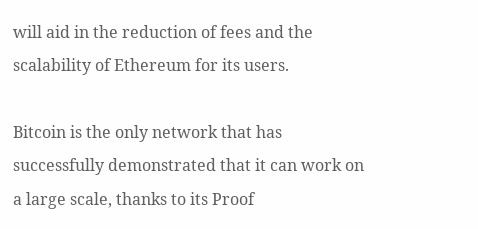will aid in the reduction of fees and the scalability of Ethereum for its users.

Bitcoin is the only network that has successfully demonstrated that it can work on a large scale, thanks to its Proof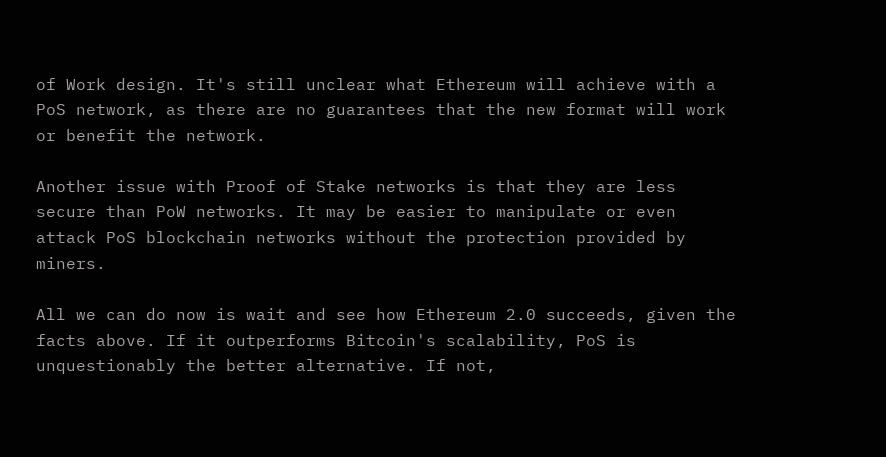of Work design. It's still unclear what Ethereum will achieve with a PoS network, as there are no guarantees that the new format will work or benefit the network.

Another issue with Proof of Stake networks is that they are less secure than PoW networks. It may be easier to manipulate or even attack PoS blockchain networks without the protection provided by miners.

All we can do now is wait and see how Ethereum 2.0 succeeds, given the facts above. If it outperforms Bitcoin's scalability, PoS is unquestionably the better alternative. If not,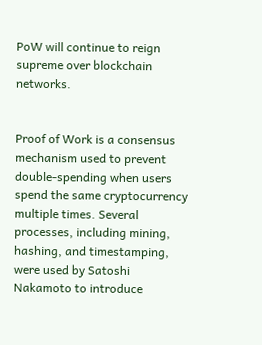PoW will continue to reign supreme over blockchain networks.


Proof of Work is a consensus mechanism used to prevent double-spending when users spend the same cryptocurrency multiple times. Several processes, including mining, hashing, and timestamping, were used by Satoshi Nakamoto to introduce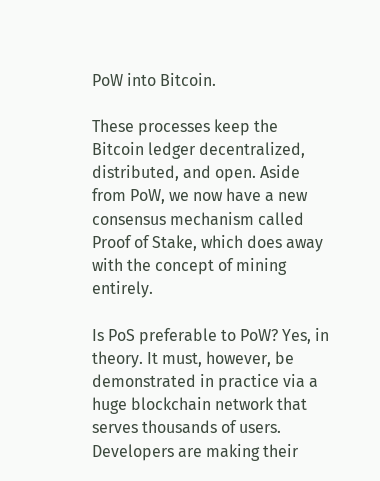PoW into Bitcoin.

These processes keep the Bitcoin ledger decentralized, distributed, and open. Aside from PoW, we now have a new consensus mechanism called Proof of Stake, which does away with the concept of mining entirely.

Is PoS preferable to PoW? Yes, in theory. It must, however, be demonstrated in practice via a huge blockchain network that serves thousands of users. Developers are making their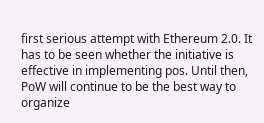first serious attempt with Ethereum 2.0. It has to be seen whether the initiative is effective in implementing pos. Until then, PoW will continue to be the best way to organize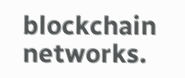blockchain networks.